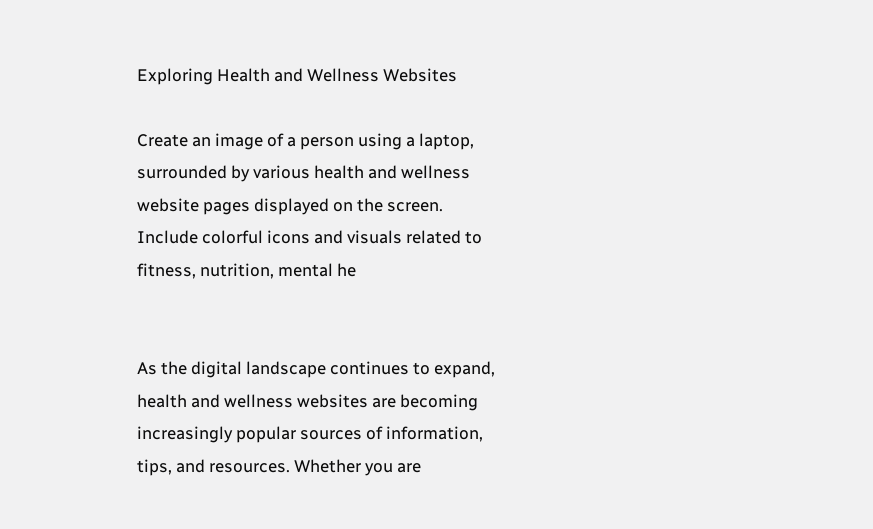Exploring Health and Wellness Websites

Create an image of a person using a laptop, surrounded by various health and wellness website pages displayed on the screen. Include colorful icons and visuals related to fitness, nutrition, mental he


As the digital landscape continues to expand, health and wellness websites are becoming increasingly popular sources of information, tips, and resources. Whether you are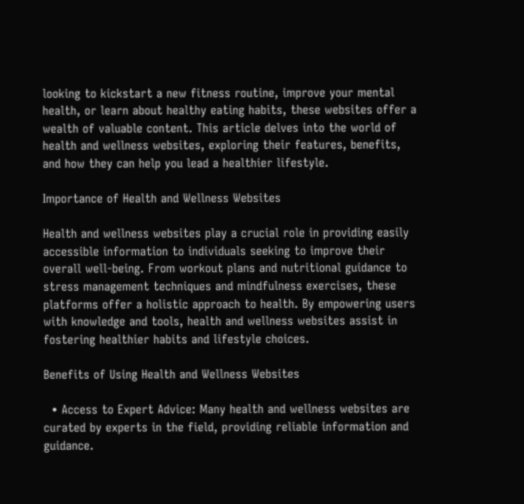looking to kickstart a new fitness routine, improve your mental health, or learn about healthy eating habits, these websites offer a wealth of valuable content. This article delves into the world of health and wellness websites, exploring their features, benefits, and how they can help you lead a healthier lifestyle.

Importance of Health and Wellness Websites

Health and wellness websites play a crucial role in providing easily accessible information to individuals seeking to improve their overall well-being. From workout plans and nutritional guidance to stress management techniques and mindfulness exercises, these platforms offer a holistic approach to health. By empowering users with knowledge and tools, health and wellness websites assist in fostering healthier habits and lifestyle choices.

Benefits of Using Health and Wellness Websites

  • Access to Expert Advice: Many health and wellness websites are curated by experts in the field, providing reliable information and guidance.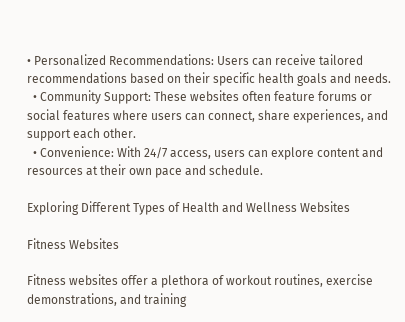• Personalized Recommendations: Users can receive tailored recommendations based on their specific health goals and needs.
  • Community Support: These websites often feature forums or social features where users can connect, share experiences, and support each other.
  • Convenience: With 24/7 access, users can explore content and resources at their own pace and schedule.

Exploring Different Types of Health and Wellness Websites

Fitness Websites

Fitness websites offer a plethora of workout routines, exercise demonstrations, and training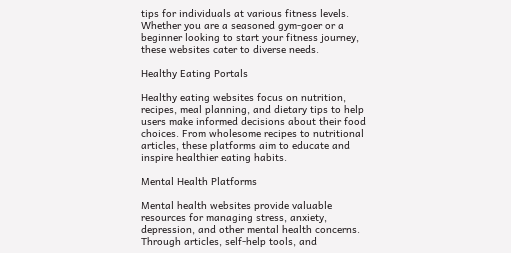tips for individuals at various fitness levels. Whether you are a seasoned gym-goer or a beginner looking to start your fitness journey, these websites cater to diverse needs.

Healthy Eating Portals

Healthy eating websites focus on nutrition, recipes, meal planning, and dietary tips to help users make informed decisions about their food choices. From wholesome recipes to nutritional articles, these platforms aim to educate and inspire healthier eating habits.

Mental Health Platforms

Mental health websites provide valuable resources for managing stress, anxiety, depression, and other mental health concerns. Through articles, self-help tools, and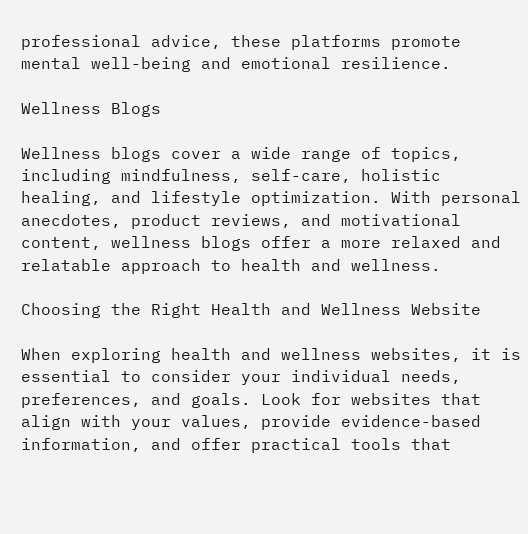professional advice, these platforms promote mental well-being and emotional resilience.

Wellness Blogs

Wellness blogs cover a wide range of topics, including mindfulness, self-care, holistic healing, and lifestyle optimization. With personal anecdotes, product reviews, and motivational content, wellness blogs offer a more relaxed and relatable approach to health and wellness.

Choosing the Right Health and Wellness Website

When exploring health and wellness websites, it is essential to consider your individual needs, preferences, and goals. Look for websites that align with your values, provide evidence-based information, and offer practical tools that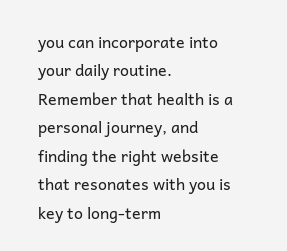you can incorporate into your daily routine. Remember that health is a personal journey, and finding the right website that resonates with you is key to long-term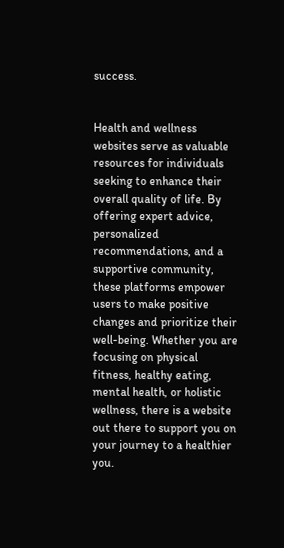success.


Health and wellness websites serve as valuable resources for individuals seeking to enhance their overall quality of life. By offering expert advice, personalized recommendations, and a supportive community, these platforms empower users to make positive changes and prioritize their well-being. Whether you are focusing on physical fitness, healthy eating, mental health, or holistic wellness, there is a website out there to support you on your journey to a healthier you.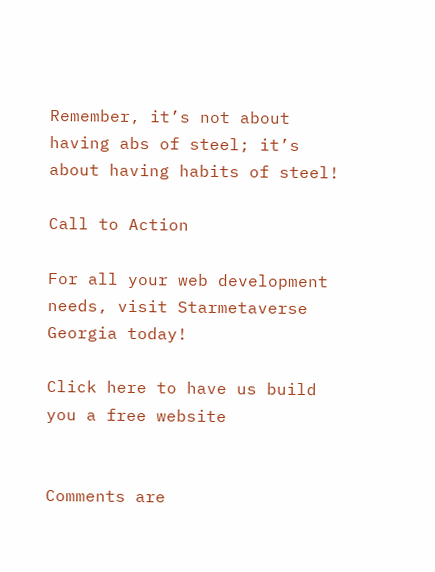Remember, it’s not about having abs of steel; it’s about having habits of steel!

Call to Action

For all your web development needs, visit Starmetaverse Georgia today!

Click here to have us build you a free website


Comments are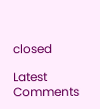closed

Latest Comments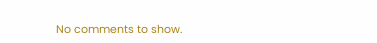No comments to show.